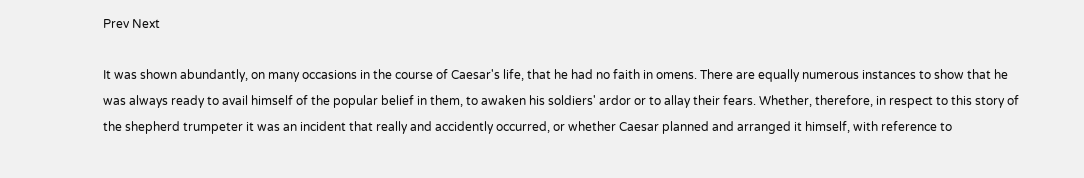Prev Next

It was shown abundantly, on many occasions in the course of Caesar's life, that he had no faith in omens. There are equally numerous instances to show that he was always ready to avail himself of the popular belief in them, to awaken his soldiers' ardor or to allay their fears. Whether, therefore, in respect to this story of the shepherd trumpeter it was an incident that really and accidently occurred, or whether Caesar planned and arranged it himself, with reference to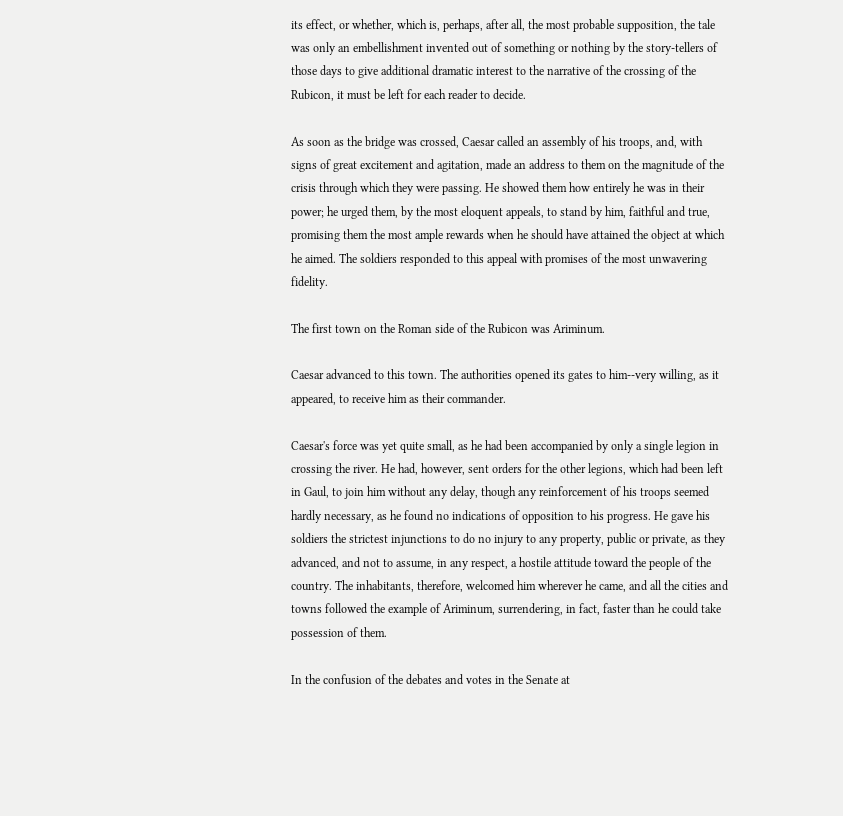its effect, or whether, which is, perhaps, after all, the most probable supposition, the tale was only an embellishment invented out of something or nothing by the story-tellers of those days to give additional dramatic interest to the narrative of the crossing of the Rubicon, it must be left for each reader to decide.

As soon as the bridge was crossed, Caesar called an assembly of his troops, and, with signs of great excitement and agitation, made an address to them on the magnitude of the crisis through which they were passing. He showed them how entirely he was in their power; he urged them, by the most eloquent appeals, to stand by him, faithful and true, promising them the most ample rewards when he should have attained the object at which he aimed. The soldiers responded to this appeal with promises of the most unwavering fidelity.

The first town on the Roman side of the Rubicon was Ariminum.

Caesar advanced to this town. The authorities opened its gates to him--very willing, as it appeared, to receive him as their commander.

Caesar's force was yet quite small, as he had been accompanied by only a single legion in crossing the river. He had, however, sent orders for the other legions, which had been left in Gaul, to join him without any delay, though any reinforcement of his troops seemed hardly necessary, as he found no indications of opposition to his progress. He gave his soldiers the strictest injunctions to do no injury to any property, public or private, as they advanced, and not to assume, in any respect, a hostile attitude toward the people of the country. The inhabitants, therefore, welcomed him wherever he came, and all the cities and towns followed the example of Ariminum, surrendering, in fact, faster than he could take possession of them.

In the confusion of the debates and votes in the Senate at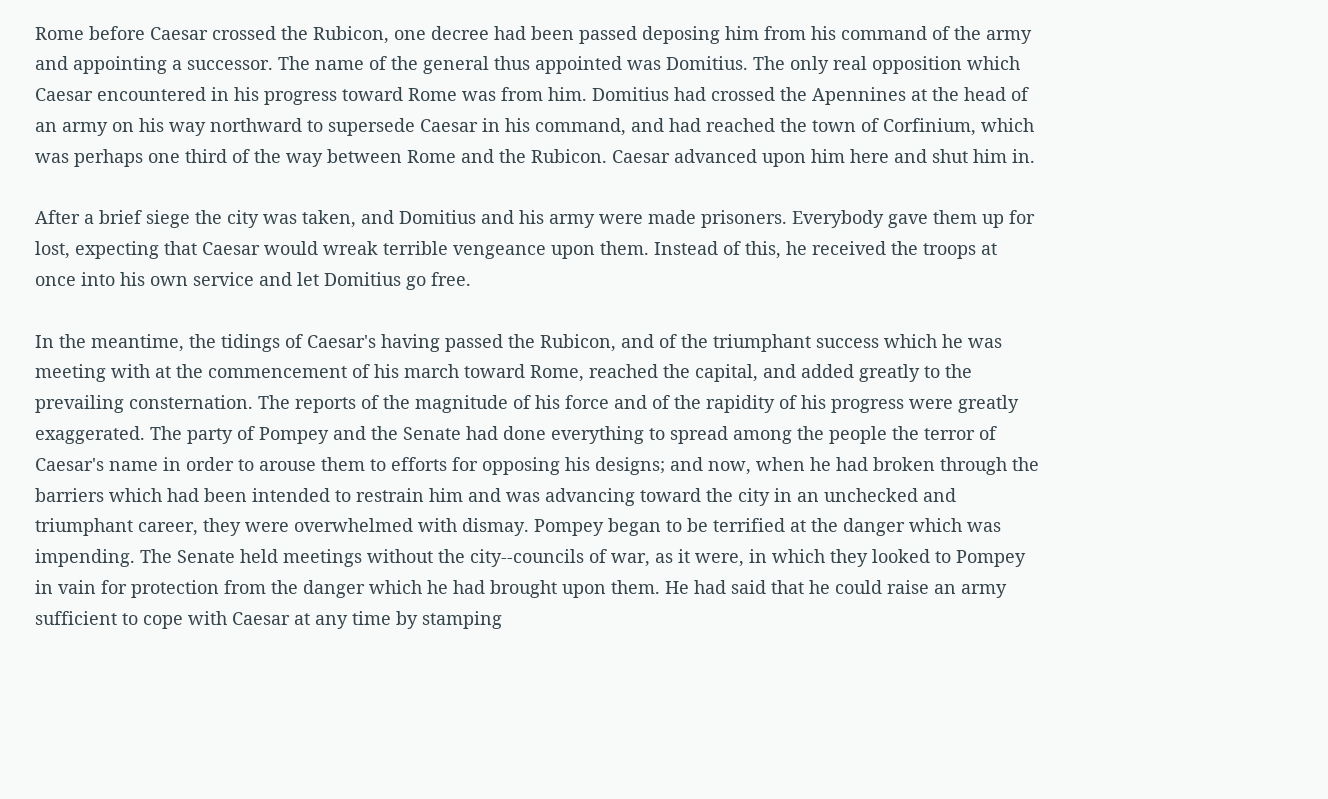Rome before Caesar crossed the Rubicon, one decree had been passed deposing him from his command of the army and appointing a successor. The name of the general thus appointed was Domitius. The only real opposition which Caesar encountered in his progress toward Rome was from him. Domitius had crossed the Apennines at the head of an army on his way northward to supersede Caesar in his command, and had reached the town of Corfinium, which was perhaps one third of the way between Rome and the Rubicon. Caesar advanced upon him here and shut him in.

After a brief siege the city was taken, and Domitius and his army were made prisoners. Everybody gave them up for lost, expecting that Caesar would wreak terrible vengeance upon them. Instead of this, he received the troops at once into his own service and let Domitius go free.

In the meantime, the tidings of Caesar's having passed the Rubicon, and of the triumphant success which he was meeting with at the commencement of his march toward Rome, reached the capital, and added greatly to the prevailing consternation. The reports of the magnitude of his force and of the rapidity of his progress were greatly exaggerated. The party of Pompey and the Senate had done everything to spread among the people the terror of Caesar's name in order to arouse them to efforts for opposing his designs; and now, when he had broken through the barriers which had been intended to restrain him and was advancing toward the city in an unchecked and triumphant career, they were overwhelmed with dismay. Pompey began to be terrified at the danger which was impending. The Senate held meetings without the city--councils of war, as it were, in which they looked to Pompey in vain for protection from the danger which he had brought upon them. He had said that he could raise an army sufficient to cope with Caesar at any time by stamping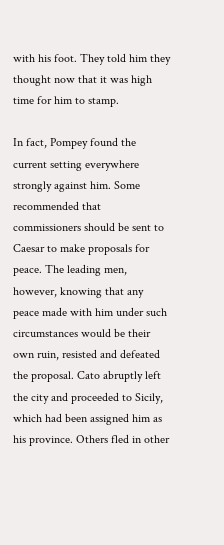with his foot. They told him they thought now that it was high time for him to stamp.

In fact, Pompey found the current setting everywhere strongly against him. Some recommended that commissioners should be sent to Caesar to make proposals for peace. The leading men, however, knowing that any peace made with him under such circumstances would be their own ruin, resisted and defeated the proposal. Cato abruptly left the city and proceeded to Sicily, which had been assigned him as his province. Others fled in other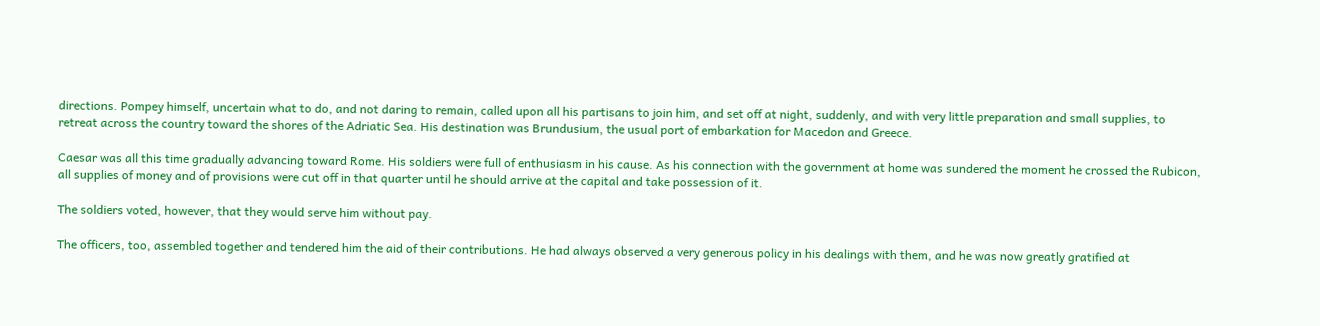directions. Pompey himself, uncertain what to do, and not daring to remain, called upon all his partisans to join him, and set off at night, suddenly, and with very little preparation and small supplies, to retreat across the country toward the shores of the Adriatic Sea. His destination was Brundusium, the usual port of embarkation for Macedon and Greece.

Caesar was all this time gradually advancing toward Rome. His soldiers were full of enthusiasm in his cause. As his connection with the government at home was sundered the moment he crossed the Rubicon, all supplies of money and of provisions were cut off in that quarter until he should arrive at the capital and take possession of it.

The soldiers voted, however, that they would serve him without pay.

The officers, too, assembled together and tendered him the aid of their contributions. He had always observed a very generous policy in his dealings with them, and he was now greatly gratified at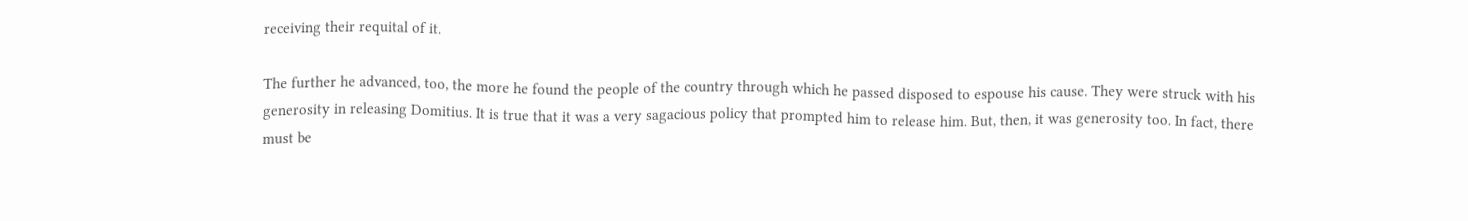receiving their requital of it.

The further he advanced, too, the more he found the people of the country through which he passed disposed to espouse his cause. They were struck with his generosity in releasing Domitius. It is true that it was a very sagacious policy that prompted him to release him. But, then, it was generosity too. In fact, there must be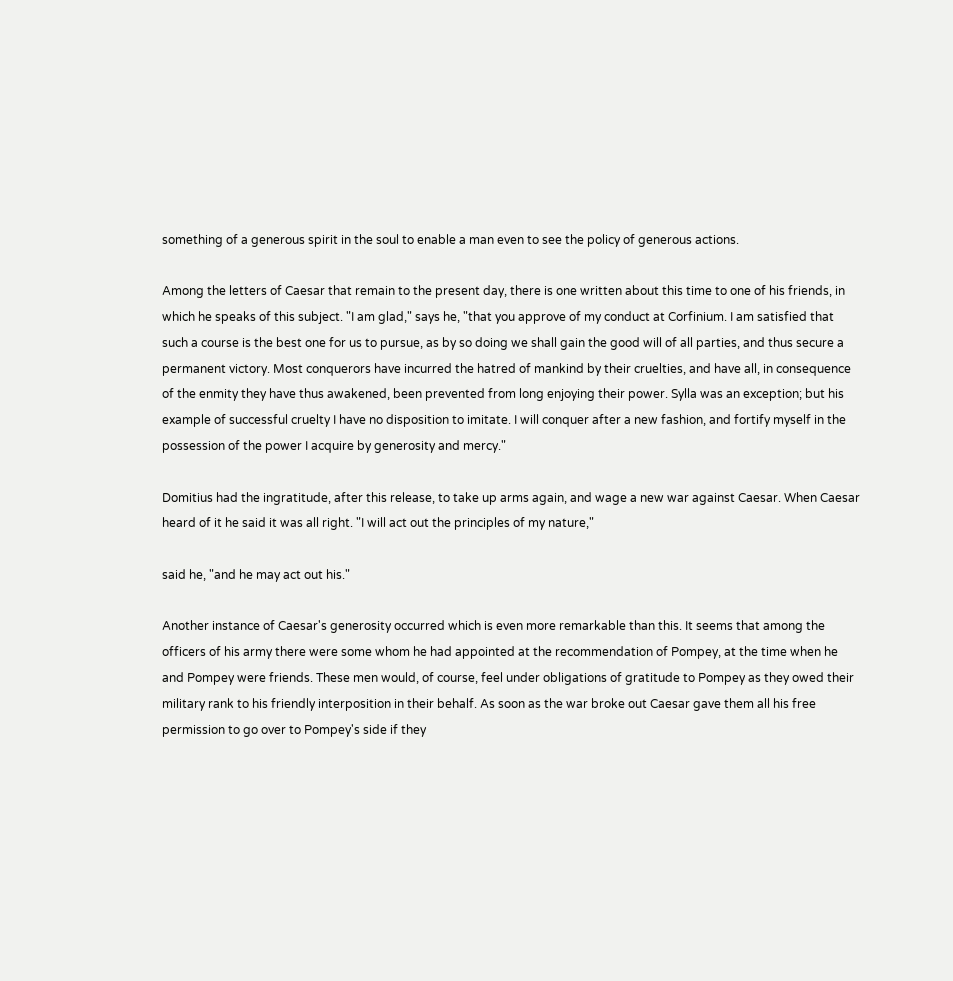something of a generous spirit in the soul to enable a man even to see the policy of generous actions.

Among the letters of Caesar that remain to the present day, there is one written about this time to one of his friends, in which he speaks of this subject. "I am glad," says he, "that you approve of my conduct at Corfinium. I am satisfied that such a course is the best one for us to pursue, as by so doing we shall gain the good will of all parties, and thus secure a permanent victory. Most conquerors have incurred the hatred of mankind by their cruelties, and have all, in consequence of the enmity they have thus awakened, been prevented from long enjoying their power. Sylla was an exception; but his example of successful cruelty I have no disposition to imitate. I will conquer after a new fashion, and fortify myself in the possession of the power I acquire by generosity and mercy."

Domitius had the ingratitude, after this release, to take up arms again, and wage a new war against Caesar. When Caesar heard of it he said it was all right. "I will act out the principles of my nature,"

said he, "and he may act out his."

Another instance of Caesar's generosity occurred which is even more remarkable than this. It seems that among the officers of his army there were some whom he had appointed at the recommendation of Pompey, at the time when he and Pompey were friends. These men would, of course, feel under obligations of gratitude to Pompey as they owed their military rank to his friendly interposition in their behalf. As soon as the war broke out Caesar gave them all his free permission to go over to Pompey's side if they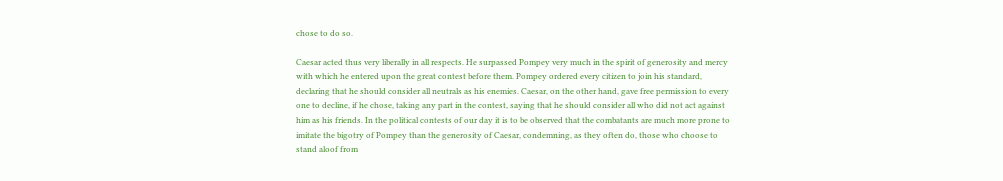chose to do so.

Caesar acted thus very liberally in all respects. He surpassed Pompey very much in the spirit of generosity and mercy with which he entered upon the great contest before them. Pompey ordered every citizen to join his standard, declaring that he should consider all neutrals as his enemies. Caesar, on the other hand, gave free permission to every one to decline, if he chose, taking any part in the contest, saying that he should consider all who did not act against him as his friends. In the political contests of our day it is to be observed that the combatants are much more prone to imitate the bigotry of Pompey than the generosity of Caesar, condemning, as they often do, those who choose to stand aloof from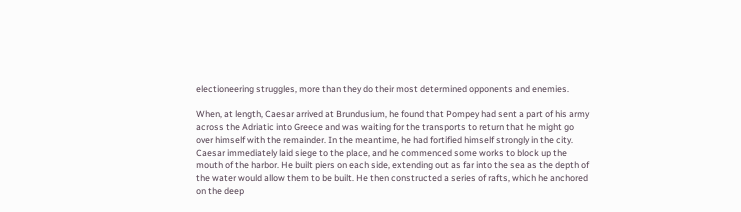electioneering struggles, more than they do their most determined opponents and enemies.

When, at length, Caesar arrived at Brundusium, he found that Pompey had sent a part of his army across the Adriatic into Greece and was waiting for the transports to return that he might go over himself with the remainder. In the meantime, he had fortified himself strongly in the city. Caesar immediately laid siege to the place, and he commenced some works to block up the mouth of the harbor. He built piers on each side, extending out as far into the sea as the depth of the water would allow them to be built. He then constructed a series of rafts, which he anchored on the deep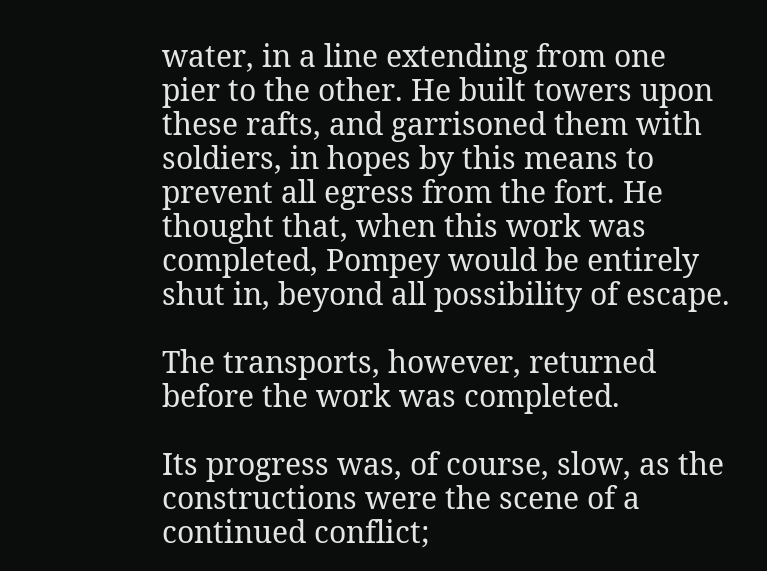water, in a line extending from one pier to the other. He built towers upon these rafts, and garrisoned them with soldiers, in hopes by this means to prevent all egress from the fort. He thought that, when this work was completed, Pompey would be entirely shut in, beyond all possibility of escape.

The transports, however, returned before the work was completed.

Its progress was, of course, slow, as the constructions were the scene of a continued conflict;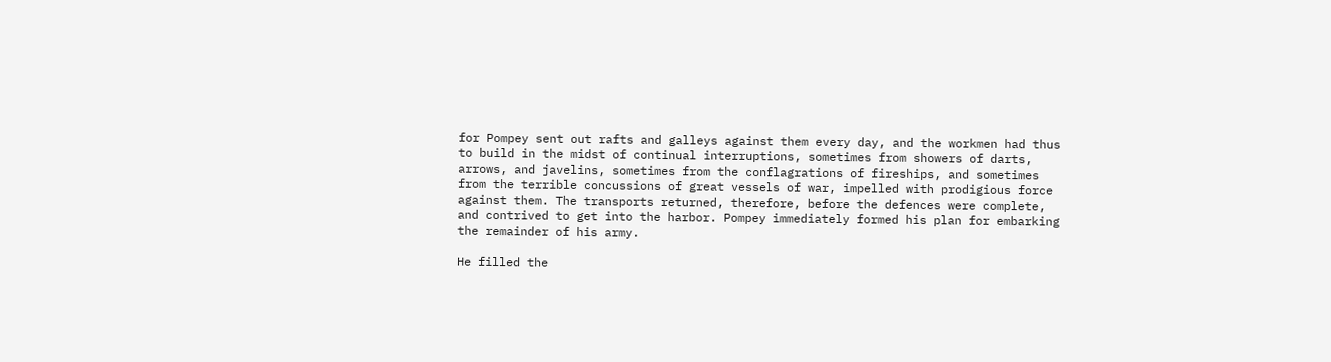for Pompey sent out rafts and galleys against them every day, and the workmen had thus to build in the midst of continual interruptions, sometimes from showers of darts, arrows, and javelins, sometimes from the conflagrations of fireships, and sometimes from the terrible concussions of great vessels of war, impelled with prodigious force against them. The transports returned, therefore, before the defences were complete, and contrived to get into the harbor. Pompey immediately formed his plan for embarking the remainder of his army.

He filled the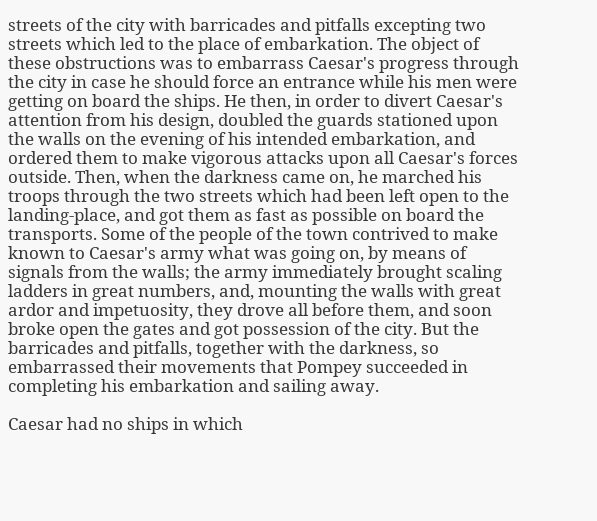streets of the city with barricades and pitfalls excepting two streets which led to the place of embarkation. The object of these obstructions was to embarrass Caesar's progress through the city in case he should force an entrance while his men were getting on board the ships. He then, in order to divert Caesar's attention from his design, doubled the guards stationed upon the walls on the evening of his intended embarkation, and ordered them to make vigorous attacks upon all Caesar's forces outside. Then, when the darkness came on, he marched his troops through the two streets which had been left open to the landing-place, and got them as fast as possible on board the transports. Some of the people of the town contrived to make known to Caesar's army what was going on, by means of signals from the walls; the army immediately brought scaling ladders in great numbers, and, mounting the walls with great ardor and impetuosity, they drove all before them, and soon broke open the gates and got possession of the city. But the barricades and pitfalls, together with the darkness, so embarrassed their movements that Pompey succeeded in completing his embarkation and sailing away.

Caesar had no ships in which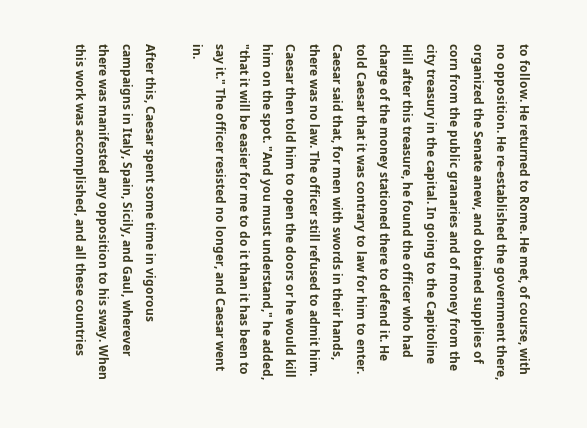to follow. He returned to Rome. He met, of course, with no opposition. He re-established the government there, organized the Senate anew, and obtained supplies of corn from the public granaries and of money from the city treasury in the capital. In going to the Capitoline Hill after this treasure, he found the officer who had charge of the money stationed there to defend it. He told Caesar that it was contrary to law for him to enter. Caesar said that, for men with swords in their hands, there was no law. The officer still refused to admit him. Caesar then told him to open the doors or he would kill him on the spot. "And you must understand," he added, "that it will be easier for me to do it than it has been to say it." The officer resisted no longer, and Caesar went in.

After this, Caesar spent some time in vigorous campaigns in Italy, Spain, Sicily, and Gaul, wherever there was manifested any opposition to his sway. When this work was accomplished, and all these countries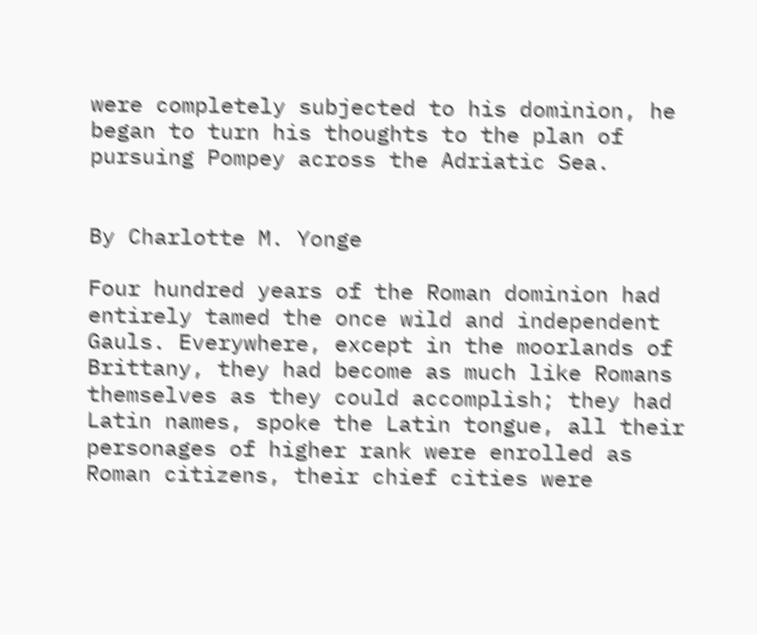were completely subjected to his dominion, he began to turn his thoughts to the plan of pursuing Pompey across the Adriatic Sea.


By Charlotte M. Yonge

Four hundred years of the Roman dominion had entirely tamed the once wild and independent Gauls. Everywhere, except in the moorlands of Brittany, they had become as much like Romans themselves as they could accomplish; they had Latin names, spoke the Latin tongue, all their personages of higher rank were enrolled as Roman citizens, their chief cities were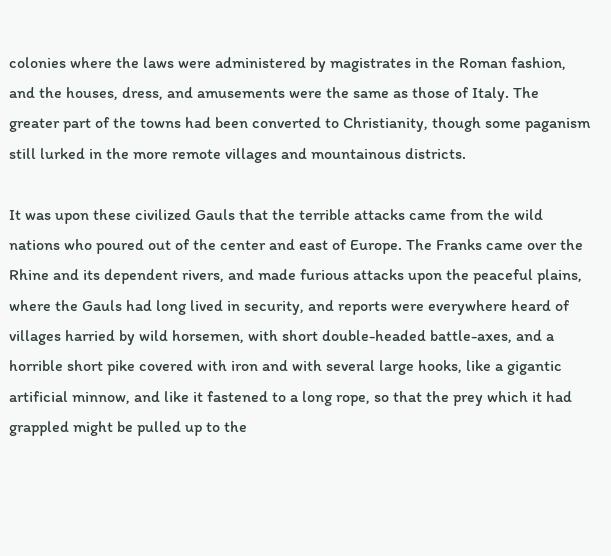colonies where the laws were administered by magistrates in the Roman fashion, and the houses, dress, and amusements were the same as those of Italy. The greater part of the towns had been converted to Christianity, though some paganism still lurked in the more remote villages and mountainous districts.

It was upon these civilized Gauls that the terrible attacks came from the wild nations who poured out of the center and east of Europe. The Franks came over the Rhine and its dependent rivers, and made furious attacks upon the peaceful plains, where the Gauls had long lived in security, and reports were everywhere heard of villages harried by wild horsemen, with short double-headed battle-axes, and a horrible short pike covered with iron and with several large hooks, like a gigantic artificial minnow, and like it fastened to a long rope, so that the prey which it had grappled might be pulled up to the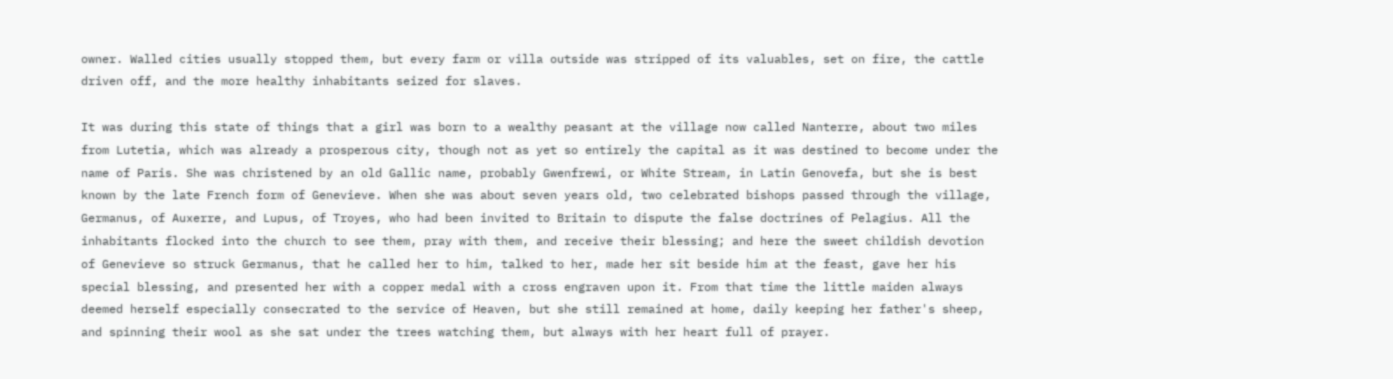owner. Walled cities usually stopped them, but every farm or villa outside was stripped of its valuables, set on fire, the cattle driven off, and the more healthy inhabitants seized for slaves.

It was during this state of things that a girl was born to a wealthy peasant at the village now called Nanterre, about two miles from Lutetia, which was already a prosperous city, though not as yet so entirely the capital as it was destined to become under the name of Paris. She was christened by an old Gallic name, probably Gwenfrewi, or White Stream, in Latin Genovefa, but she is best known by the late French form of Genevieve. When she was about seven years old, two celebrated bishops passed through the village, Germanus, of Auxerre, and Lupus, of Troyes, who had been invited to Britain to dispute the false doctrines of Pelagius. All the inhabitants flocked into the church to see them, pray with them, and receive their blessing; and here the sweet childish devotion of Genevieve so struck Germanus, that he called her to him, talked to her, made her sit beside him at the feast, gave her his special blessing, and presented her with a copper medal with a cross engraven upon it. From that time the little maiden always deemed herself especially consecrated to the service of Heaven, but she still remained at home, daily keeping her father's sheep, and spinning their wool as she sat under the trees watching them, but always with her heart full of prayer.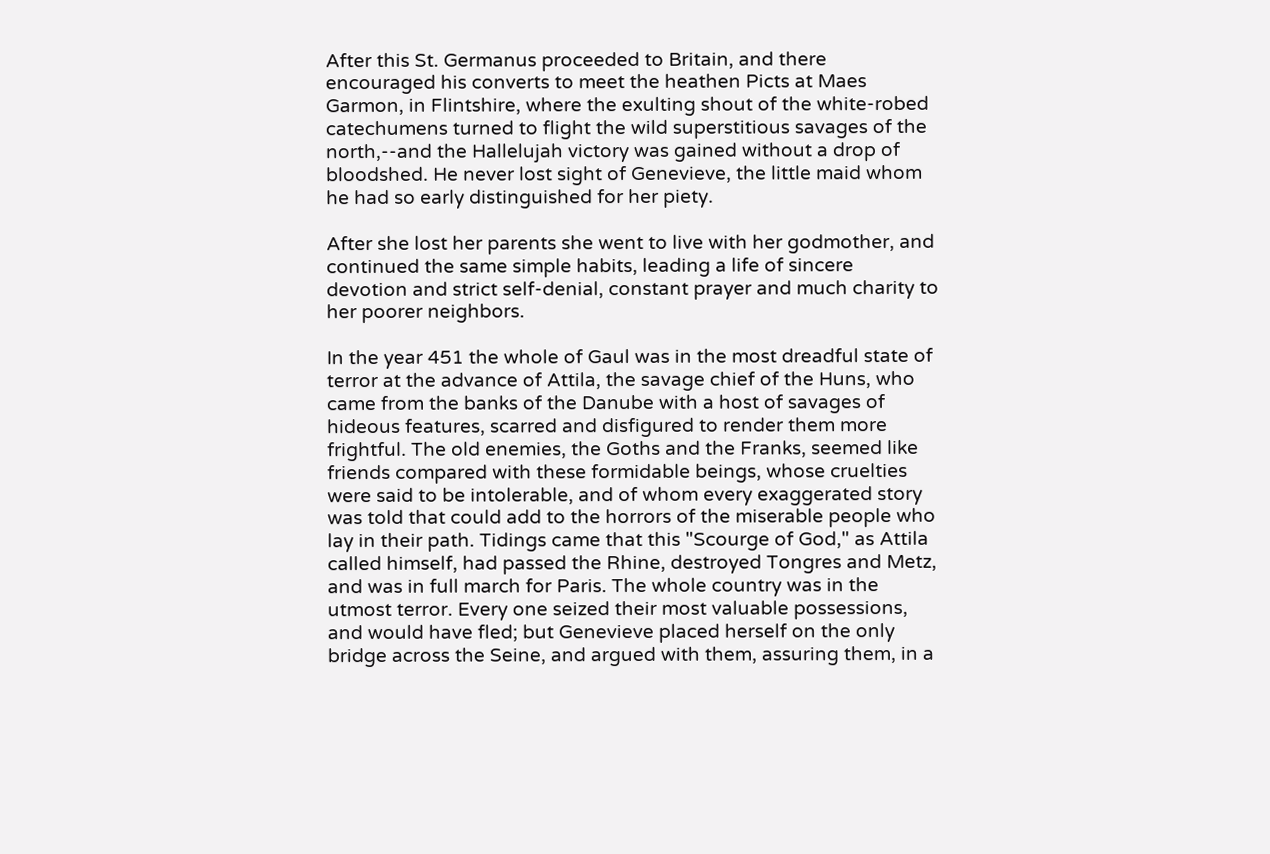After this St. Germanus proceeded to Britain, and there encouraged his converts to meet the heathen Picts at Maes Garmon, in Flintshire, where the exulting shout of the white-robed catechumens turned to flight the wild superstitious savages of the north,--and the Hallelujah victory was gained without a drop of bloodshed. He never lost sight of Genevieve, the little maid whom he had so early distinguished for her piety.

After she lost her parents she went to live with her godmother, and continued the same simple habits, leading a life of sincere devotion and strict self-denial, constant prayer and much charity to her poorer neighbors.

In the year 451 the whole of Gaul was in the most dreadful state of terror at the advance of Attila, the savage chief of the Huns, who came from the banks of the Danube with a host of savages of hideous features, scarred and disfigured to render them more frightful. The old enemies, the Goths and the Franks, seemed like friends compared with these formidable beings, whose cruelties were said to be intolerable, and of whom every exaggerated story was told that could add to the horrors of the miserable people who lay in their path. Tidings came that this "Scourge of God," as Attila called himself, had passed the Rhine, destroyed Tongres and Metz, and was in full march for Paris. The whole country was in the utmost terror. Every one seized their most valuable possessions, and would have fled; but Genevieve placed herself on the only bridge across the Seine, and argued with them, assuring them, in a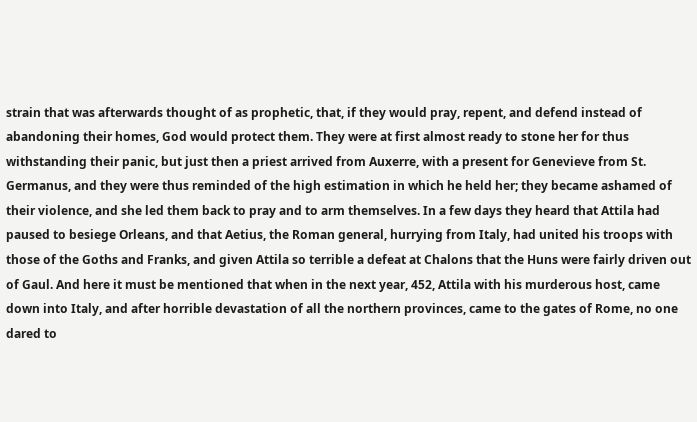strain that was afterwards thought of as prophetic, that, if they would pray, repent, and defend instead of abandoning their homes, God would protect them. They were at first almost ready to stone her for thus withstanding their panic, but just then a priest arrived from Auxerre, with a present for Genevieve from St. Germanus, and they were thus reminded of the high estimation in which he held her; they became ashamed of their violence, and she led them back to pray and to arm themselves. In a few days they heard that Attila had paused to besiege Orleans, and that Aetius, the Roman general, hurrying from Italy, had united his troops with those of the Goths and Franks, and given Attila so terrible a defeat at Chalons that the Huns were fairly driven out of Gaul. And here it must be mentioned that when in the next year, 452, Attila with his murderous host, came down into Italy, and after horrible devastation of all the northern provinces, came to the gates of Rome, no one dared to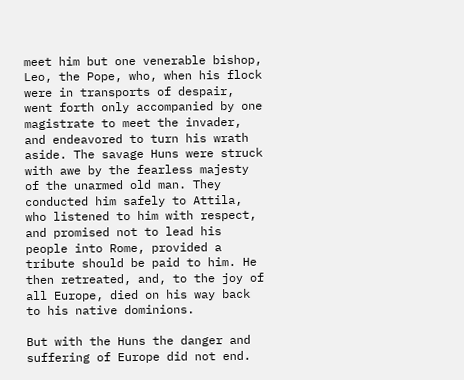meet him but one venerable bishop, Leo, the Pope, who, when his flock were in transports of despair, went forth only accompanied by one magistrate to meet the invader, and endeavored to turn his wrath aside. The savage Huns were struck with awe by the fearless majesty of the unarmed old man. They conducted him safely to Attila, who listened to him with respect, and promised not to lead his people into Rome, provided a tribute should be paid to him. He then retreated, and, to the joy of all Europe, died on his way back to his native dominions.

But with the Huns the danger and suffering of Europe did not end.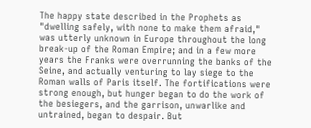The happy state described in the Prophets as "dwelling safely, with none to make them afraid," was utterly unknown in Europe throughout the long break-up of the Roman Empire; and in a few more years the Franks were overrunning the banks of the Seine, and actually venturing to lay siege to the Roman walls of Paris itself. The fortifications were strong enough, but hunger began to do the work of the besiegers, and the garrison, unwarlike and untrained, began to despair. But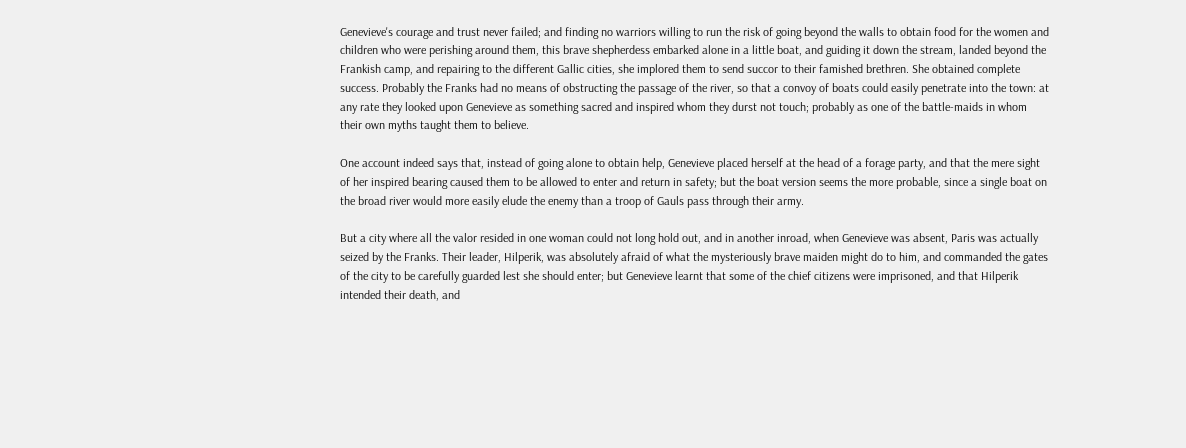Genevieve's courage and trust never failed; and finding no warriors willing to run the risk of going beyond the walls to obtain food for the women and children who were perishing around them, this brave shepherdess embarked alone in a little boat, and guiding it down the stream, landed beyond the Frankish camp, and repairing to the different Gallic cities, she implored them to send succor to their famished brethren. She obtained complete success. Probably the Franks had no means of obstructing the passage of the river, so that a convoy of boats could easily penetrate into the town: at any rate they looked upon Genevieve as something sacred and inspired whom they durst not touch; probably as one of the battle-maids in whom their own myths taught them to believe.

One account indeed says that, instead of going alone to obtain help, Genevieve placed herself at the head of a forage party, and that the mere sight of her inspired bearing caused them to be allowed to enter and return in safety; but the boat version seems the more probable, since a single boat on the broad river would more easily elude the enemy than a troop of Gauls pass through their army.

But a city where all the valor resided in one woman could not long hold out, and in another inroad, when Genevieve was absent, Paris was actually seized by the Franks. Their leader, Hilperik, was absolutely afraid of what the mysteriously brave maiden might do to him, and commanded the gates of the city to be carefully guarded lest she should enter; but Genevieve learnt that some of the chief citizens were imprisoned, and that Hilperik intended their death, and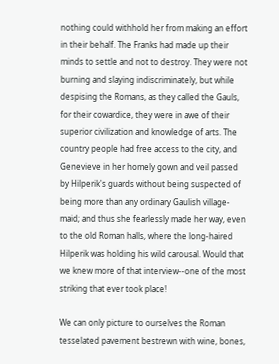nothing could withhold her from making an effort in their behalf. The Franks had made up their minds to settle and not to destroy. They were not burning and slaying indiscriminately, but while despising the Romans, as they called the Gauls, for their cowardice, they were in awe of their superior civilization and knowledge of arts. The country people had free access to the city, and Genevieve in her homely gown and veil passed by Hilperik's guards without being suspected of being more than any ordinary Gaulish village-maid; and thus she fearlessly made her way, even to the old Roman halls, where the long-haired Hilperik was holding his wild carousal. Would that we knew more of that interview--one of the most striking that ever took place!

We can only picture to ourselves the Roman tesselated pavement bestrewn with wine, bones,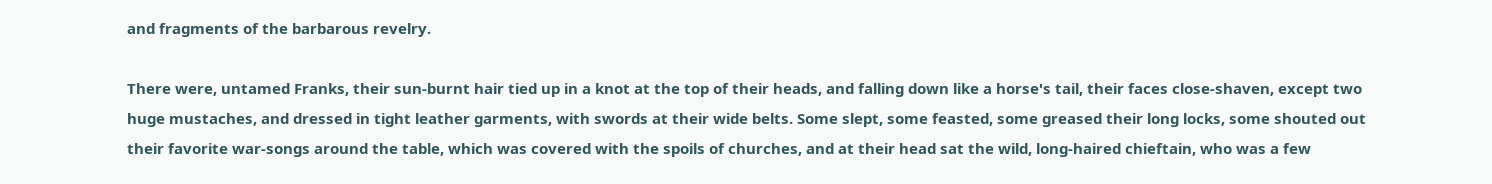and fragments of the barbarous revelry.

There were, untamed Franks, their sun-burnt hair tied up in a knot at the top of their heads, and falling down like a horse's tail, their faces close-shaven, except two huge mustaches, and dressed in tight leather garments, with swords at their wide belts. Some slept, some feasted, some greased their long locks, some shouted out their favorite war-songs around the table, which was covered with the spoils of churches, and at their head sat the wild, long-haired chieftain, who was a few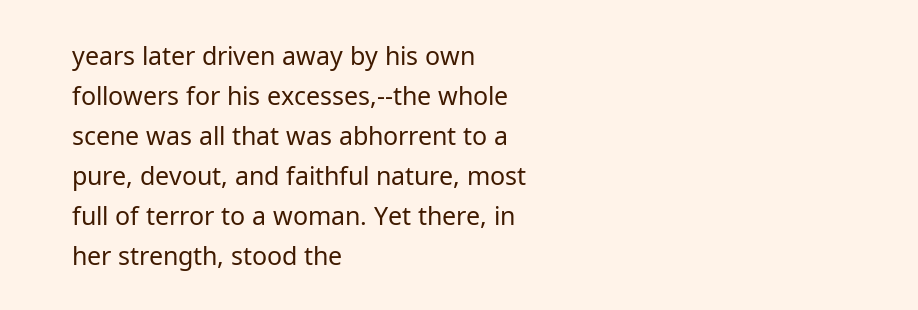years later driven away by his own followers for his excesses,--the whole scene was all that was abhorrent to a pure, devout, and faithful nature, most full of terror to a woman. Yet there, in her strength, stood the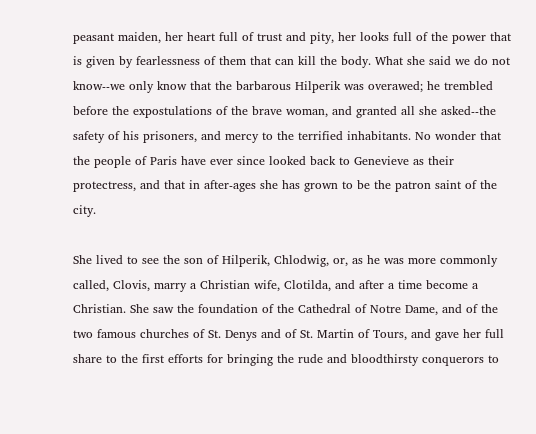peasant maiden, her heart full of trust and pity, her looks full of the power that is given by fearlessness of them that can kill the body. What she said we do not know--we only know that the barbarous Hilperik was overawed; he trembled before the expostulations of the brave woman, and granted all she asked--the safety of his prisoners, and mercy to the terrified inhabitants. No wonder that the people of Paris have ever since looked back to Genevieve as their protectress, and that in after-ages she has grown to be the patron saint of the city.

She lived to see the son of Hilperik, Chlodwig, or, as he was more commonly called, Clovis, marry a Christian wife, Clotilda, and after a time become a Christian. She saw the foundation of the Cathedral of Notre Dame, and of the two famous churches of St. Denys and of St. Martin of Tours, and gave her full share to the first efforts for bringing the rude and bloodthirsty conquerors to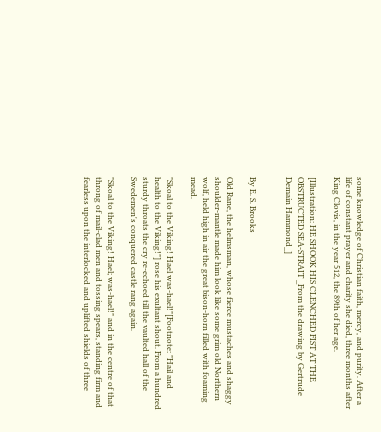some knowledge of Christian faith, mercy, and purity. After a life of constant prayer and charity she died, three months after King Clovis, in the year 512, the 89th of her age.

[Illustration: HE SHOOK HIS CLENCHED FIST AT THE OBSTRUCTED SEA-STRAIT _From the drawing by Gertrude Demain Hammond_]


By E. S. Brooks

Old Rane, the helmsman, whose fierce mustaches and shaggy shoulder-mantle made him look like some grim old Northern wolf, held high in air the great bison-horn filled with foaming mead.

"Skoal to the Viking! Hael was-hael!"[Footnote: "Hail and health to the Viking!"] rose his exultant shout. From a hundred sturdy throats the cry re-echoed till the vaulted hall of the Swedemen's conquered castle rang again.

"Skoal to the Viking! Hael; was-hael!" and in the centre of that throng of mail-clad men and tossing spears, standing firm and fearless upon the interlocked and uplifted shields of three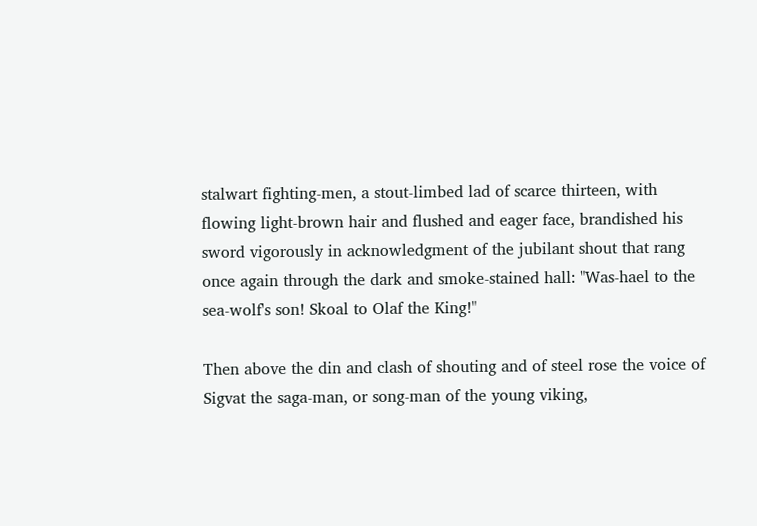stalwart fighting-men, a stout-limbed lad of scarce thirteen, with flowing light-brown hair and flushed and eager face, brandished his sword vigorously in acknowledgment of the jubilant shout that rang once again through the dark and smoke-stained hall: "Was-hael to the sea-wolf's son! Skoal to Olaf the King!"

Then above the din and clash of shouting and of steel rose the voice of Sigvat the saga-man, or song-man of the young viking,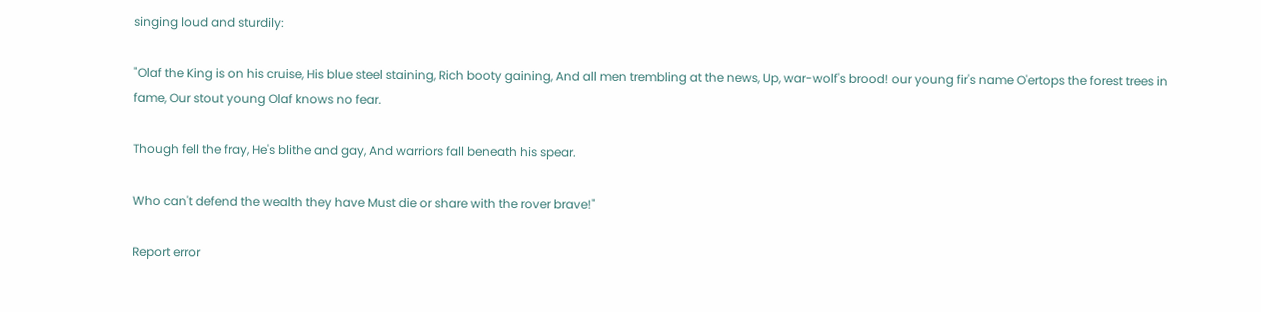singing loud and sturdily:

"Olaf the King is on his cruise, His blue steel staining, Rich booty gaining, And all men trembling at the news, Up, war-wolf's brood! our young fir's name O'ertops the forest trees in fame, Our stout young Olaf knows no fear.

Though fell the fray, He's blithe and gay, And warriors fall beneath his spear.

Who can't defend the wealth they have Must die or share with the rover brave!"

Report error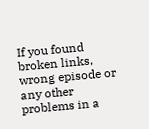If you found broken links, wrong episode or any other problems in a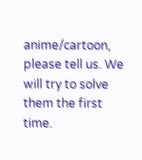anime/cartoon, please tell us. We will try to solve them the first time.